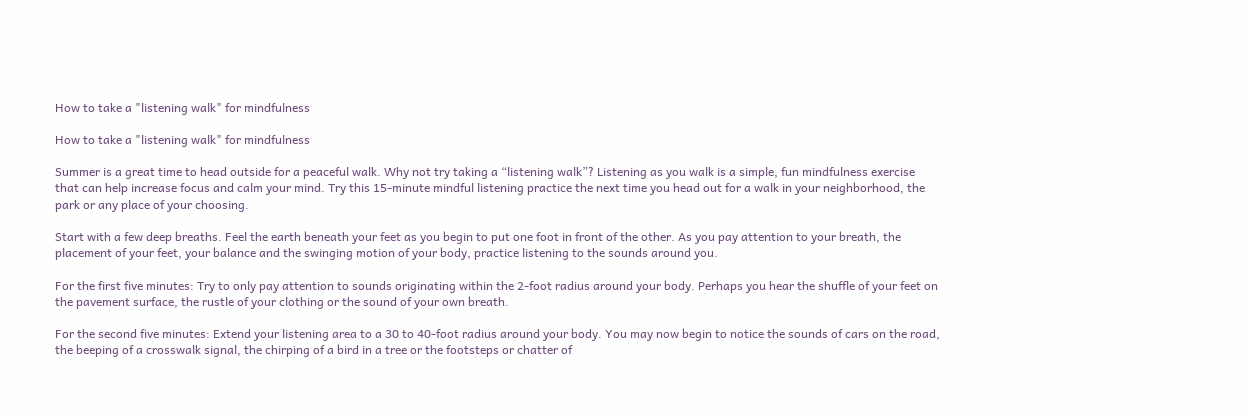How to take a "listening walk" for mindfulness

How to take a "listening walk" for mindfulness

Summer is a great time to head outside for a peaceful walk. Why not try taking a “listening walk”? Listening as you walk is a simple, fun mindfulness exercise that can help increase focus and calm your mind. Try this 15-minute mindful listening practice the next time you head out for a walk in your neighborhood, the park or any place of your choosing.

Start with a few deep breaths. Feel the earth beneath your feet as you begin to put one foot in front of the other. As you pay attention to your breath, the placement of your feet, your balance and the swinging motion of your body, practice listening to the sounds around you.

For the first five minutes: Try to only pay attention to sounds originating within the 2-foot radius around your body. Perhaps you hear the shuffle of your feet on the pavement surface, the rustle of your clothing or the sound of your own breath.

For the second five minutes: Extend your listening area to a 30 to 40-foot radius around your body. You may now begin to notice the sounds of cars on the road, the beeping of a crosswalk signal, the chirping of a bird in a tree or the footsteps or chatter of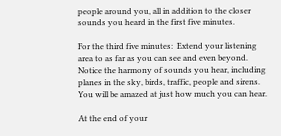people around you, all in addition to the closer sounds you heard in the first five minutes.

For the third five minutes:  Extend your listening area to as far as you can see and even beyond. Notice the harmony of sounds you hear, including planes in the sky, birds, traffic, people and sirens. You will be amazed at just how much you can hear.

At the end of your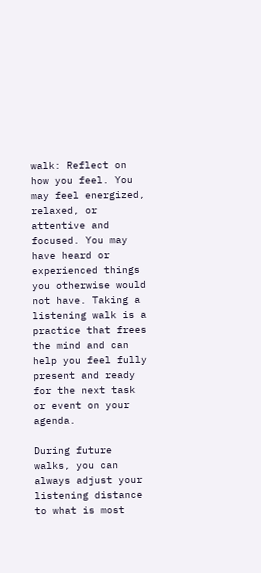walk: Reflect on how you feel. You may feel energized, relaxed, or attentive and focused. You may have heard or experienced things you otherwise would not have. Taking a listening walk is a practice that frees the mind and can help you feel fully present and ready for the next task or event on your agenda.

During future walks, you can always adjust your listening distance to what is most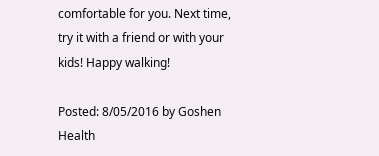comfortable for you. Next time, try it with a friend or with your kids! Happy walking!

Posted: 8/05/2016 by Goshen Health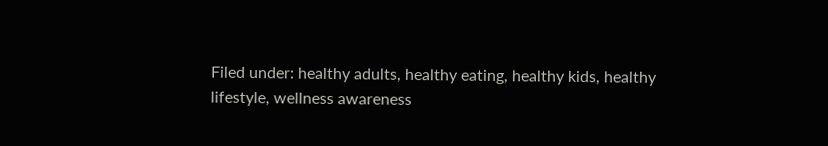Filed under: healthy adults, healthy eating, healthy kids, healthy lifestyle, wellness awareness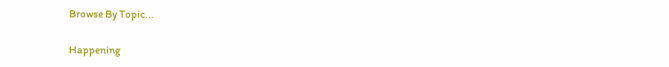Browse By Topic...


Happening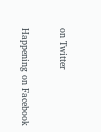on Twitter

Happening on Facebook